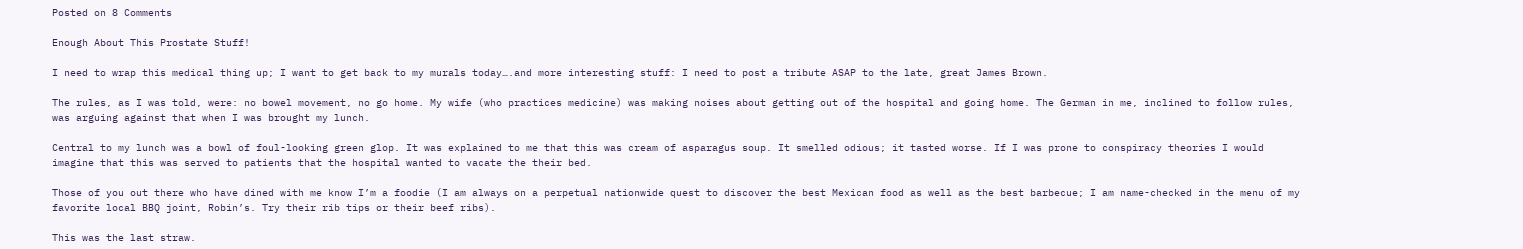Posted on 8 Comments

Enough About This Prostate Stuff!

I need to wrap this medical thing up; I want to get back to my murals today….and more interesting stuff: I need to post a tribute ASAP to the late, great James Brown.

The rules, as I was told, were: no bowel movement, no go home. My wife (who practices medicine) was making noises about getting out of the hospital and going home. The German in me, inclined to follow rules, was arguing against that when I was brought my lunch.

Central to my lunch was a bowl of foul-looking green glop. It was explained to me that this was cream of asparagus soup. It smelled odious; it tasted worse. If I was prone to conspiracy theories I would imagine that this was served to patients that the hospital wanted to vacate the their bed.

Those of you out there who have dined with me know I’m a foodie (I am always on a perpetual nationwide quest to discover the best Mexican food as well as the best barbecue; I am name-checked in the menu of my favorite local BBQ joint, Robin’s. Try their rib tips or their beef ribs).

This was the last straw.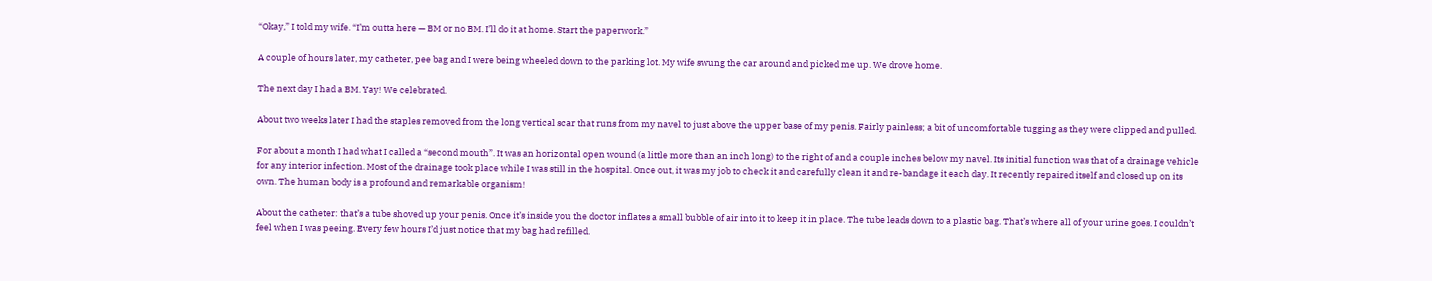“Okay,” I told my wife. “I’m outta here — BM or no BM. I’ll do it at home. Start the paperwork.”

A couple of hours later, my catheter, pee bag and I were being wheeled down to the parking lot. My wife swung the car around and picked me up. We drove home.

The next day I had a BM. Yay! We celebrated.

About two weeks later I had the staples removed from the long vertical scar that runs from my navel to just above the upper base of my penis. Fairly painless; a bit of uncomfortable tugging as they were clipped and pulled.

For about a month I had what I called a “second mouth”. It was an horizontal open wound (a little more than an inch long) to the right of and a couple inches below my navel. Its initial function was that of a drainage vehicle for any interior infection. Most of the drainage took place while I was still in the hospital. Once out, it was my job to check it and carefully clean it and re-bandage it each day. It recently repaired itself and closed up on its own. The human body is a profound and remarkable organism!

About the catheter: that’s a tube shoved up your penis. Once it’s inside you the doctor inflates a small bubble of air into it to keep it in place. The tube leads down to a plastic bag. That’s where all of your urine goes. I couldn’t feel when I was peeing. Every few hours I’d just notice that my bag had refilled.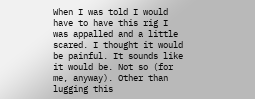When I was told I would have to have this rig I was appalled and a little scared. I thought it would be painful. It sounds like it would be. Not so (for me, anyway). Other than lugging this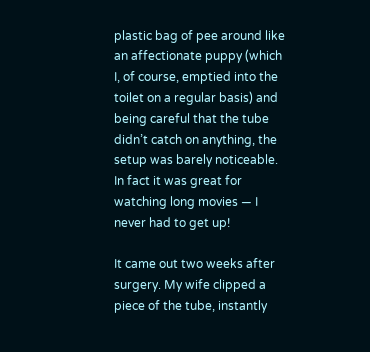plastic bag of pee around like an affectionate puppy (which I, of course, emptied into the toilet on a regular basis) and being careful that the tube didn’t catch on anything, the setup was barely noticeable. In fact it was great for watching long movies — I never had to get up!

It came out two weeks after surgery. My wife clipped a piece of the tube, instantly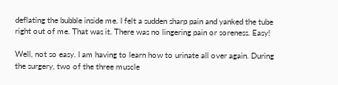deflating the bubble inside me. I felt a sudden sharp pain and yanked the tube right out of me. That was it. There was no lingering pain or soreness. Easy!

Well, not so easy. I am having to learn how to urinate all over again. During the surgery, two of the three muscle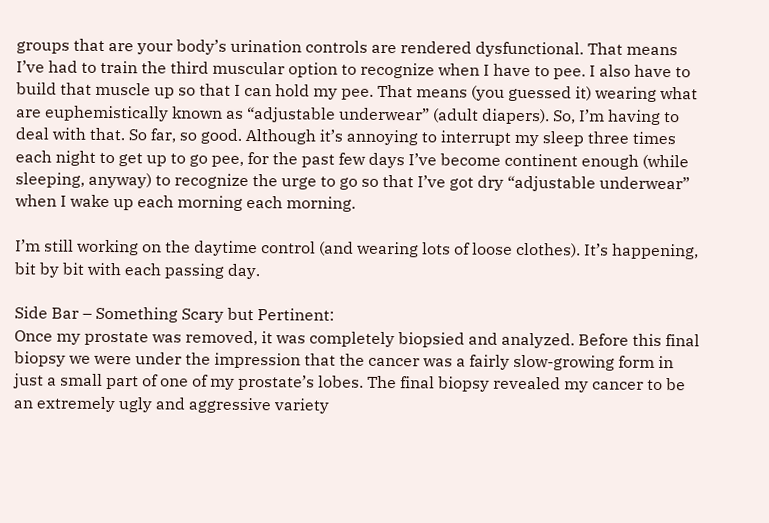groups that are your body’s urination controls are rendered dysfunctional. That means I’ve had to train the third muscular option to recognize when I have to pee. I also have to build that muscle up so that I can hold my pee. That means (you guessed it) wearing what are euphemistically known as “adjustable underwear” (adult diapers). So, I’m having to deal with that. So far, so good. Although it’s annoying to interrupt my sleep three times each night to get up to go pee, for the past few days I’ve become continent enough (while sleeping, anyway) to recognize the urge to go so that I’ve got dry “adjustable underwear” when I wake up each morning each morning.

I’m still working on the daytime control (and wearing lots of loose clothes). It’s happening, bit by bit with each passing day.

Side Bar – Something Scary but Pertinent:
Once my prostate was removed, it was completely biopsied and analyzed. Before this final biopsy we were under the impression that the cancer was a fairly slow-growing form in just a small part of one of my prostate’s lobes. The final biopsy revealed my cancer to be an extremely ugly and aggressive variety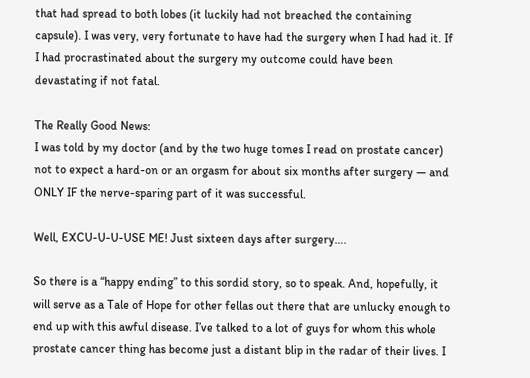that had spread to both lobes (it luckily had not breached the containing capsule). I was very, very fortunate to have had the surgery when I had had it. If I had procrastinated about the surgery my outcome could have been devastating if not fatal.

The Really Good News:
I was told by my doctor (and by the two huge tomes I read on prostate cancer) not to expect a hard-on or an orgasm for about six months after surgery — and ONLY IF the nerve-sparing part of it was successful.

Well, EXCU-U-U-USE ME! Just sixteen days after surgery….

So there is a “happy ending” to this sordid story, so to speak. And, hopefully, it will serve as a Tale of Hope for other fellas out there that are unlucky enough to end up with this awful disease. I’ve talked to a lot of guys for whom this whole prostate cancer thing has become just a distant blip in the radar of their lives. I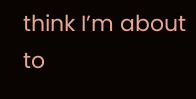think I’m about to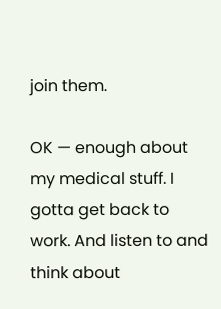join them.

OK — enough about my medical stuff. I gotta get back to work. And listen to and think about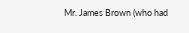Mr. James Brown (who had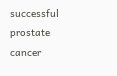successful prostate cancer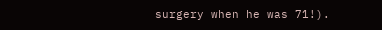surgery when he was 71!).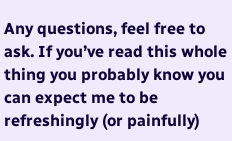Any questions, feel free to ask. If you’ve read this whole thing you probably know you can expect me to be refreshingly (or painfully)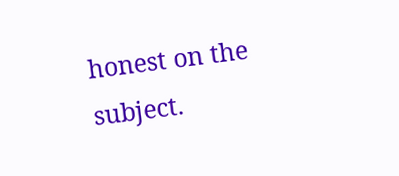honest on the subject.